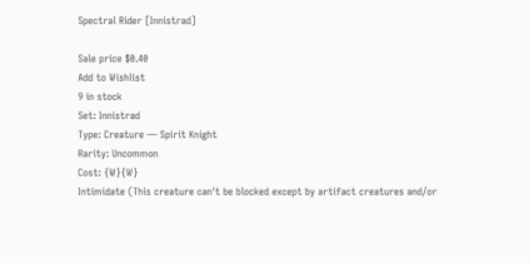Spectral Rider [Innistrad]

Sale price $0.40
Add to Wishlist
9 in stock
Set: Innistrad
Type: Creature — Spirit Knight
Rarity: Uncommon
Cost: {W}{W}
Intimidate (This creature can't be blocked except by artifact creatures and/or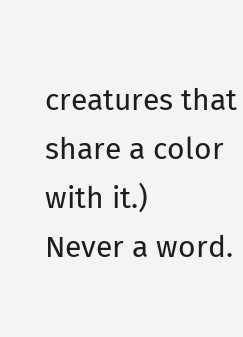creatures that share a color with it.)
Never a word.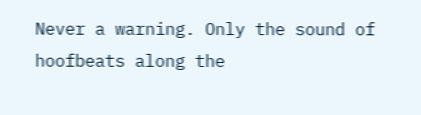Never a warning. Only the sound of hoofbeats along the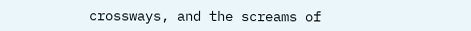crossways, and the screams of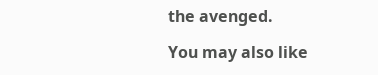the avenged.

You may also like